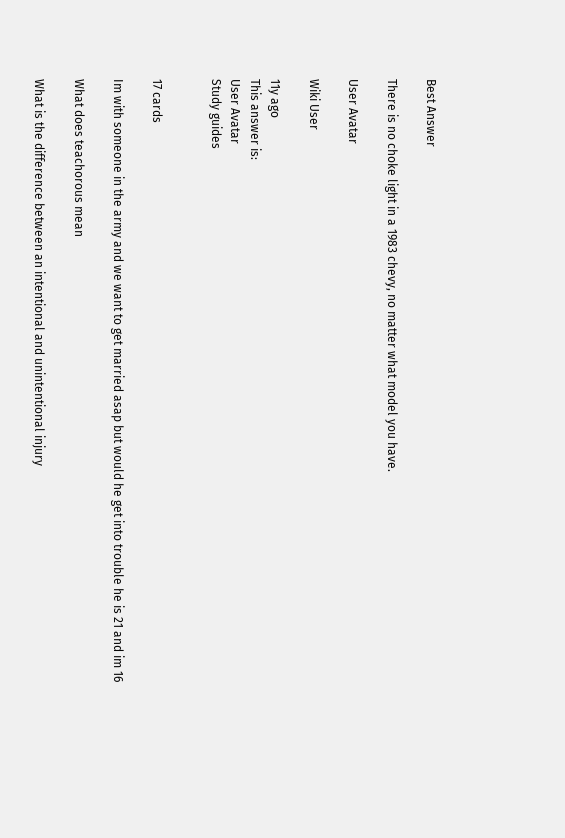Best Answer

There is no choke light in a 1983 chevy, no matter what model you have.

User Avatar

Wiki User

11y ago
This answer is:
User Avatar
Study guides


17 cards

Im with someone in the army and we want to get married asap but would he get into trouble he is 21 and im 16

What does teachorous mean

What is the difference between an intentional and unintentional injury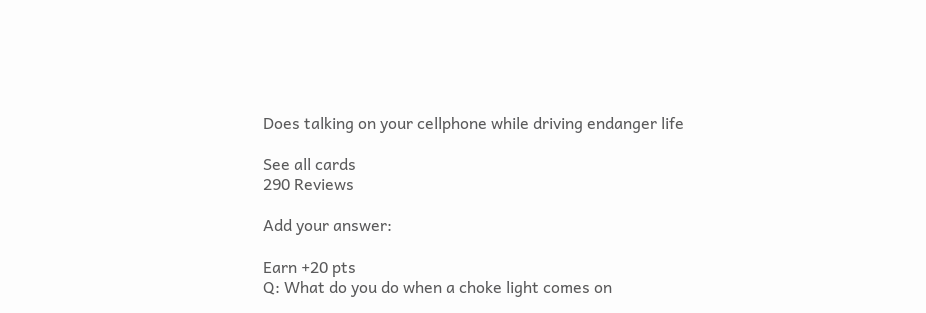Does talking on your cellphone while driving endanger life

See all cards
290 Reviews

Add your answer:

Earn +20 pts
Q: What do you do when a choke light comes on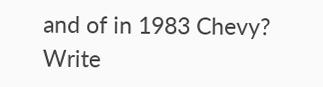and of in 1983 Chevy?
Write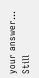your answer...
Still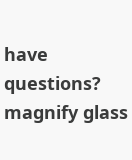have questions?
magnify glass